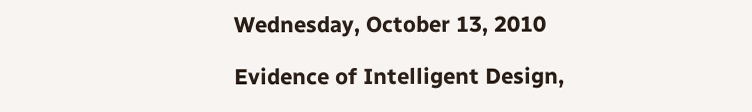Wednesday, October 13, 2010

Evidence of Intelligent Design,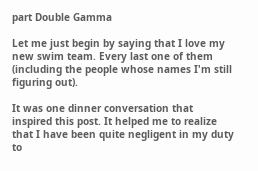part Double Gamma

Let me just begin by saying that I love my new swim team. Every last one of them (including the people whose names I'm still figuring out).

It was one dinner conversation that inspired this post. It helped me to realize that I have been quite negligent in my duty to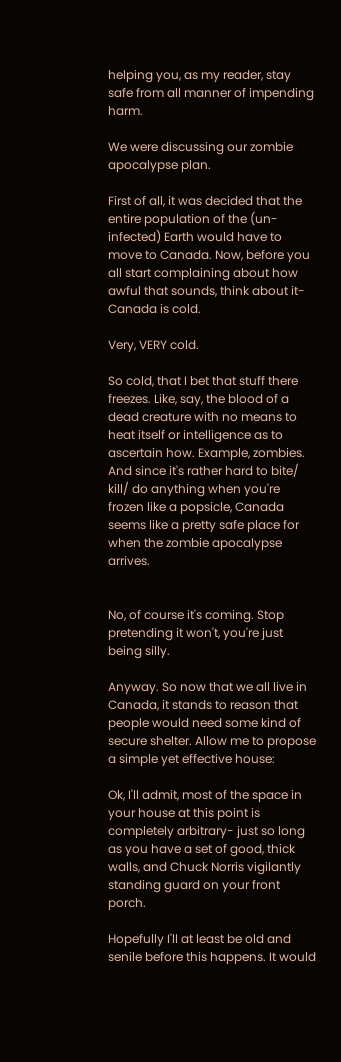helping you, as my reader, stay safe from all manner of impending harm.

We were discussing our zombie apocalypse plan.

First of all, it was decided that the entire population of the (un-infected) Earth would have to move to Canada. Now, before you all start complaining about how awful that sounds, think about it- Canada is cold.

Very, VERY cold.

So cold, that I bet that stuff there freezes. Like, say, the blood of a dead creature with no means to heat itself or intelligence as to ascertain how. Example, zombies. And since it's rather hard to bite/ kill/ do anything when you're frozen like a popsicle, Canada seems like a pretty safe place for when the zombie apocalypse arrives.


No, of course it's coming. Stop pretending it won't, you're just being silly.

Anyway. So now that we all live in Canada, it stands to reason that people would need some kind of secure shelter. Allow me to propose a simple yet effective house:

Ok, I'll admit, most of the space in your house at this point is completely arbitrary- just so long as you have a set of good, thick walls, and Chuck Norris vigilantly standing guard on your front porch.

Hopefully I'll at least be old and senile before this happens. It would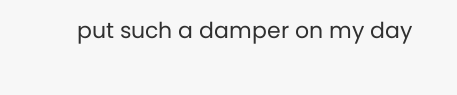put such a damper on my day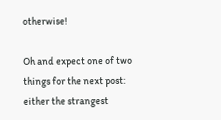otherwise!

Oh and expect one of two things for the next post: either the strangest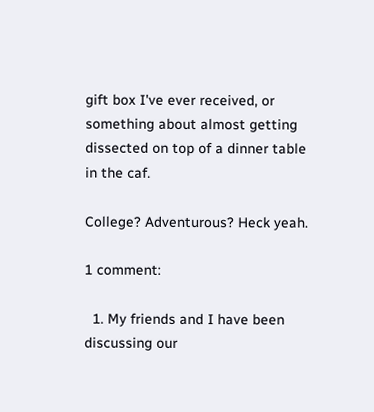gift box I've ever received, or something about almost getting dissected on top of a dinner table in the caf.

College? Adventurous? Heck yeah.

1 comment:

  1. My friends and I have been discussing our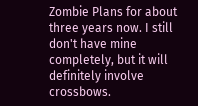Zombie Plans for about three years now. I still don't have mine completely, but it will definitely involve crossbows.